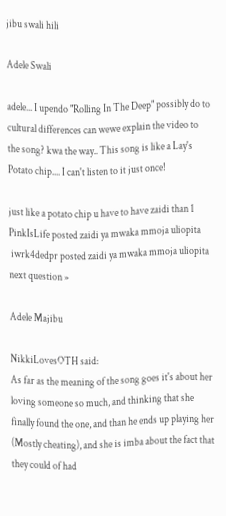jibu swali hili

Adele Swali

adele... I upendo "Rolling In The Deep" possibly do to cultural differences can wewe explain the video to the song? kwa the way.. This song is like a Lay's Potato chip.... I can't listen to it just once!

just like a potato chip u have to have zaidi than 1
PinkIsLife posted zaidi ya mwaka mmoja uliopita
 iwrk4dedpr posted zaidi ya mwaka mmoja uliopita
next question »

Adele Majibu

NikkiLovesOTH said:
As far as the meaning of the song goes it's about her loving someone so much, and thinking that she finally found the one, and than he ends up playing her (Mostly cheating), and she is imba about the fact that they could of had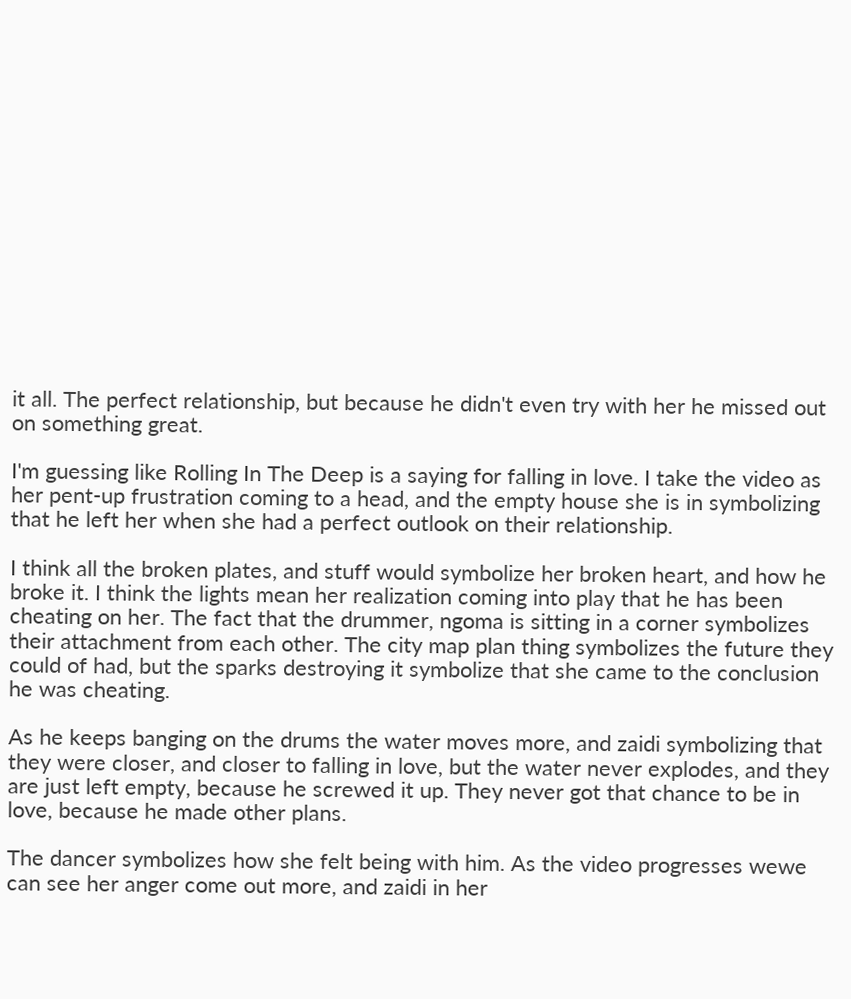it all. The perfect relationship, but because he didn't even try with her he missed out on something great.

I'm guessing like Rolling In The Deep is a saying for falling in love. I take the video as her pent-up frustration coming to a head, and the empty house she is in symbolizing that he left her when she had a perfect outlook on their relationship.

I think all the broken plates, and stuff would symbolize her broken heart, and how he broke it. I think the lights mean her realization coming into play that he has been cheating on her. The fact that the drummer, ngoma is sitting in a corner symbolizes their attachment from each other. The city map plan thing symbolizes the future they could of had, but the sparks destroying it symbolize that she came to the conclusion he was cheating.

As he keeps banging on the drums the water moves more, and zaidi symbolizing that they were closer, and closer to falling in love, but the water never explodes, and they are just left empty, because he screwed it up. They never got that chance to be in love, because he made other plans.

The dancer symbolizes how she felt being with him. As the video progresses wewe can see her anger come out more, and zaidi in her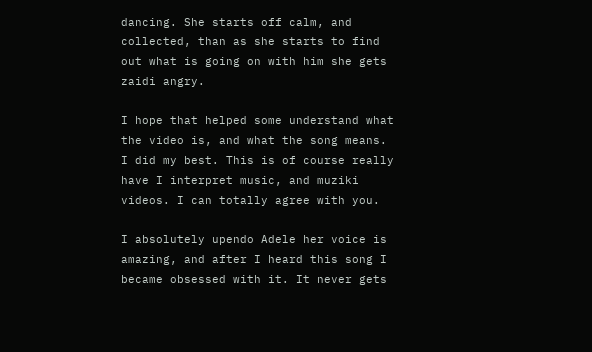dancing. She starts off calm, and collected, than as she starts to find out what is going on with him she gets zaidi angry.

I hope that helped some understand what the video is, and what the song means. I did my best. This is of course really have I interpret music, and muziki videos. I can totally agree with you.

I absolutely upendo Adele her voice is amazing, and after I heard this song I became obsessed with it. It never gets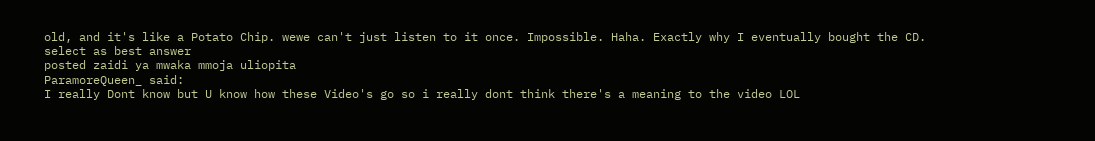old, and it's like a Potato Chip. wewe can't just listen to it once. Impossible. Haha. Exactly why I eventually bought the CD.
select as best answer
posted zaidi ya mwaka mmoja uliopita
ParamoreQueen_ said:
I really Dont know but U know how these Video's go so i really dont think there's a meaning to the video LOL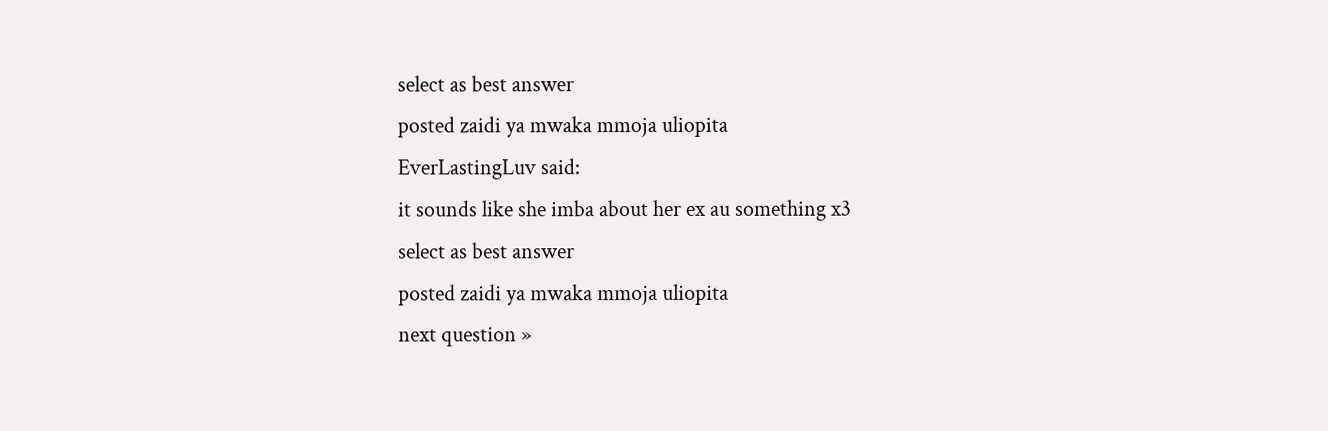select as best answer
posted zaidi ya mwaka mmoja uliopita
EverLastingLuv said:
it sounds like she imba about her ex au something x3
select as best answer
posted zaidi ya mwaka mmoja uliopita
next question »